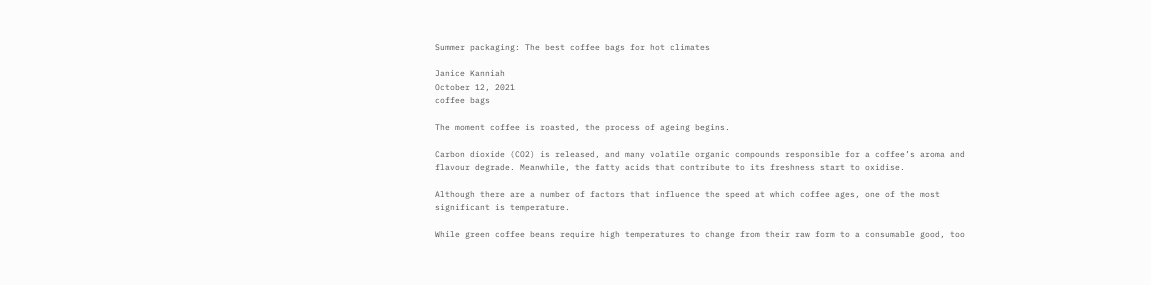Summer packaging: The best coffee bags for hot climates

Janice Kanniah
October 12, 2021
coffee bags

The moment coffee is roasted, the process of ageing begins.

Carbon dioxide (CO2) is released, and many volatile organic compounds responsible for a coffee’s aroma and flavour degrade. Meanwhile, the fatty acids that contribute to its freshness start to oxidise.

Although there are a number of factors that influence the speed at which coffee ages, one of the most significant is temperature.

While green coffee beans require high temperatures to change from their raw form to a consumable good, too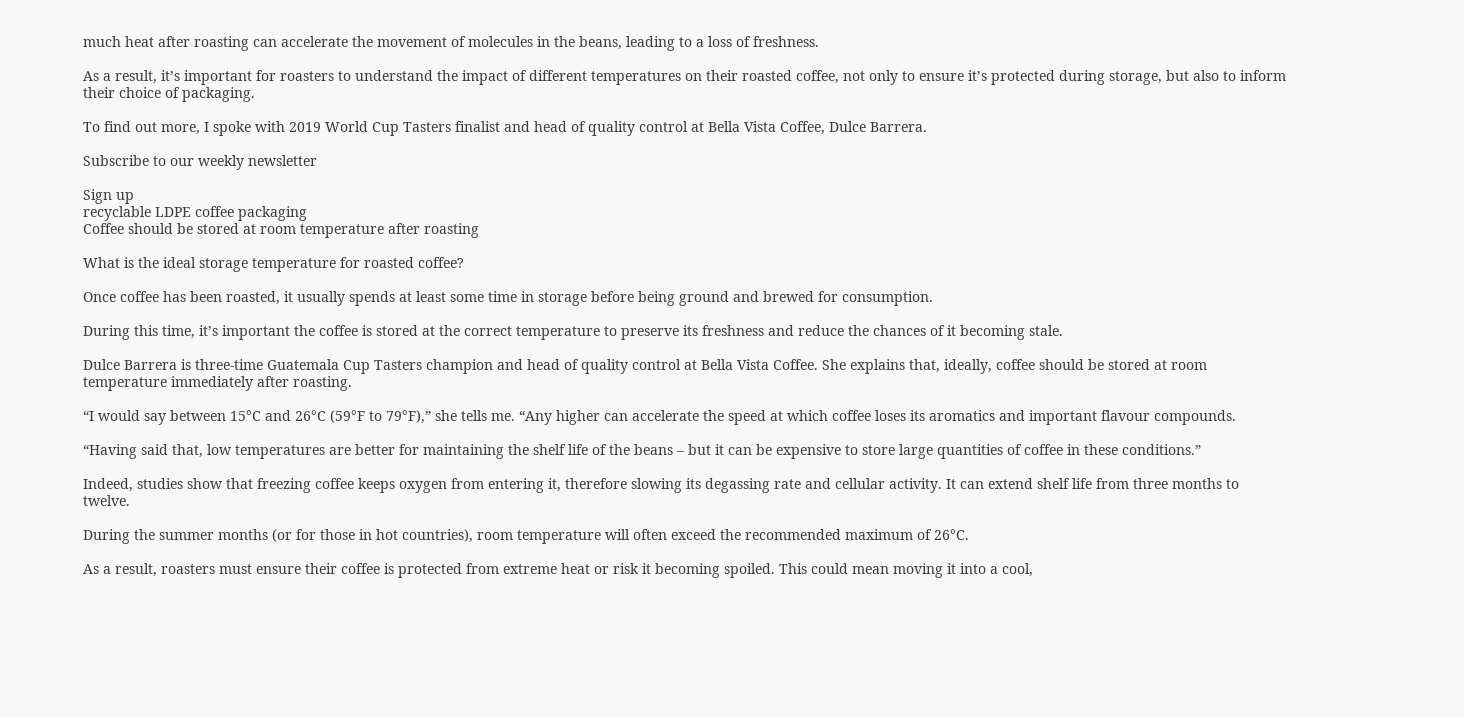much heat after roasting can accelerate the movement of molecules in the beans, leading to a loss of freshness.

As a result, it’s important for roasters to understand the impact of different temperatures on their roasted coffee, not only to ensure it’s protected during storage, but also to inform their choice of packaging.

To find out more, I spoke with 2019 World Cup Tasters finalist and head of quality control at Bella Vista Coffee, Dulce Barrera.

Subscribe to our weekly newsletter

Sign up
recyclable LDPE coffee packaging
Coffee should be stored at room temperature after roasting

What is the ideal storage temperature for roasted coffee?

Once coffee has been roasted, it usually spends at least some time in storage before being ground and brewed for consumption.

During this time, it’s important the coffee is stored at the correct temperature to preserve its freshness and reduce the chances of it becoming stale.

Dulce Barrera is three-time Guatemala Cup Tasters champion and head of quality control at Bella Vista Coffee. She explains that, ideally, coffee should be stored at room temperature immediately after roasting.

“I would say between 15°C and 26°C (59°F to 79°F),” she tells me. “Any higher can accelerate the speed at which coffee loses its aromatics and important flavour compounds.

“Having said that, low temperatures are better for maintaining the shelf life of the beans – but it can be expensive to store large quantities of coffee in these conditions.”

Indeed, studies show that freezing coffee keeps oxygen from entering it, therefore slowing its degassing rate and cellular activity. It can extend shelf life from three months to twelve.

During the summer months (or for those in hot countries), room temperature will often exceed the recommended maximum of 26°C.

As a result, roasters must ensure their coffee is protected from extreme heat or risk it becoming spoiled. This could mean moving it into a cool,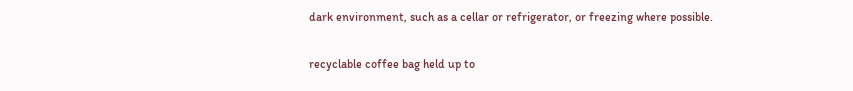dark environment, such as a cellar or refrigerator, or freezing where possible.

recyclable coffee bag held up to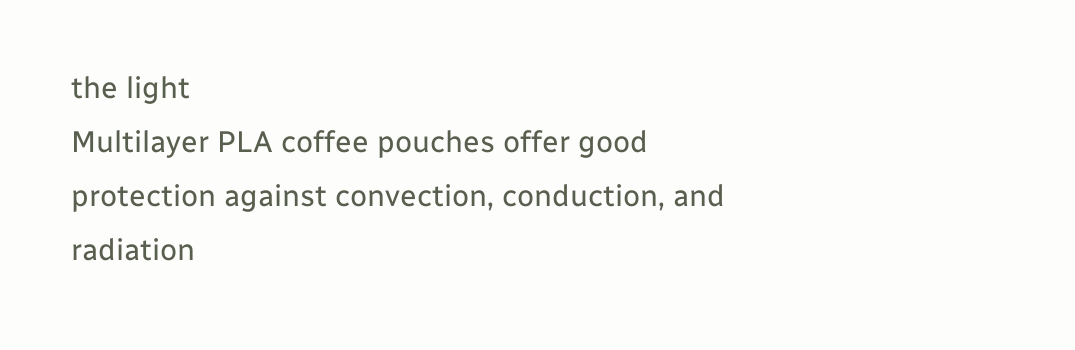the light
Multilayer PLA coffee pouches offer good protection against convection, conduction, and radiation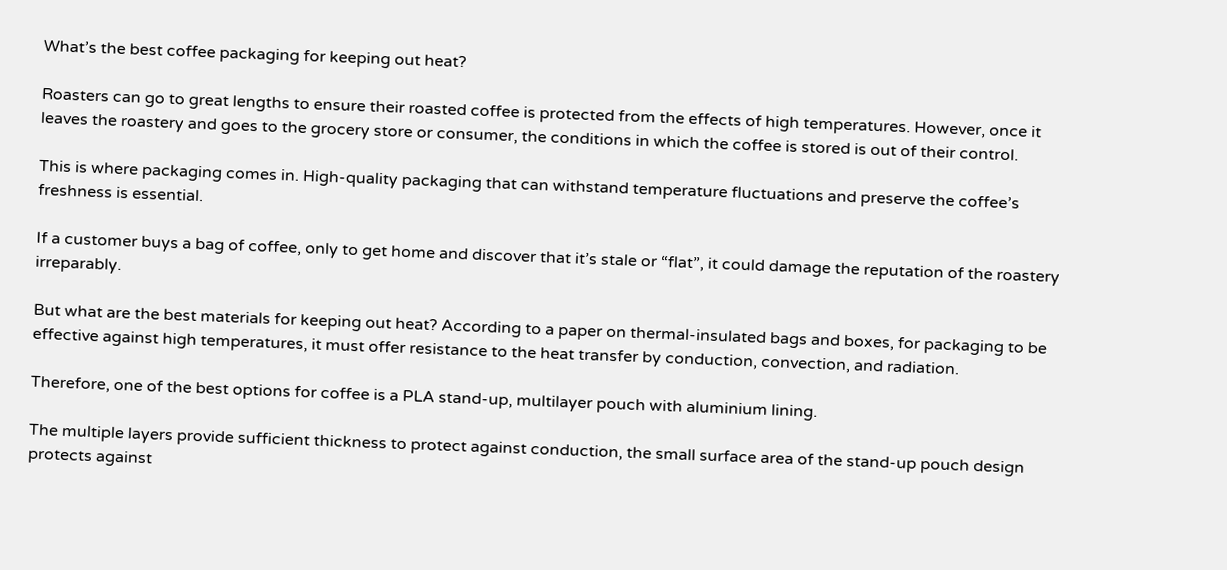What’s the best coffee packaging for keeping out heat?

Roasters can go to great lengths to ensure their roasted coffee is protected from the effects of high temperatures. However, once it leaves the roastery and goes to the grocery store or consumer, the conditions in which the coffee is stored is out of their control.

This is where packaging comes in. High-quality packaging that can withstand temperature fluctuations and preserve the coffee’s freshness is essential.

If a customer buys a bag of coffee, only to get home and discover that it’s stale or “flat”, it could damage the reputation of the roastery irreparably.

But what are the best materials for keeping out heat? According to a paper on thermal-insulated bags and boxes, for packaging to be effective against high temperatures, it must offer resistance to the heat transfer by conduction, convection, and radiation.

Therefore, one of the best options for coffee is a PLA stand-up, multilayer pouch with aluminium lining.

The multiple layers provide sufficient thickness to protect against conduction, the small surface area of the stand-up pouch design protects against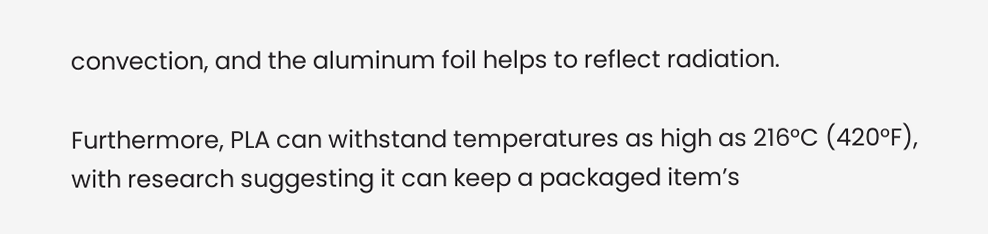convection, and the aluminum foil helps to reflect radiation.

Furthermore, PLA can withstand temperatures as high as 216°C (420°F), with research suggesting it can keep a packaged item’s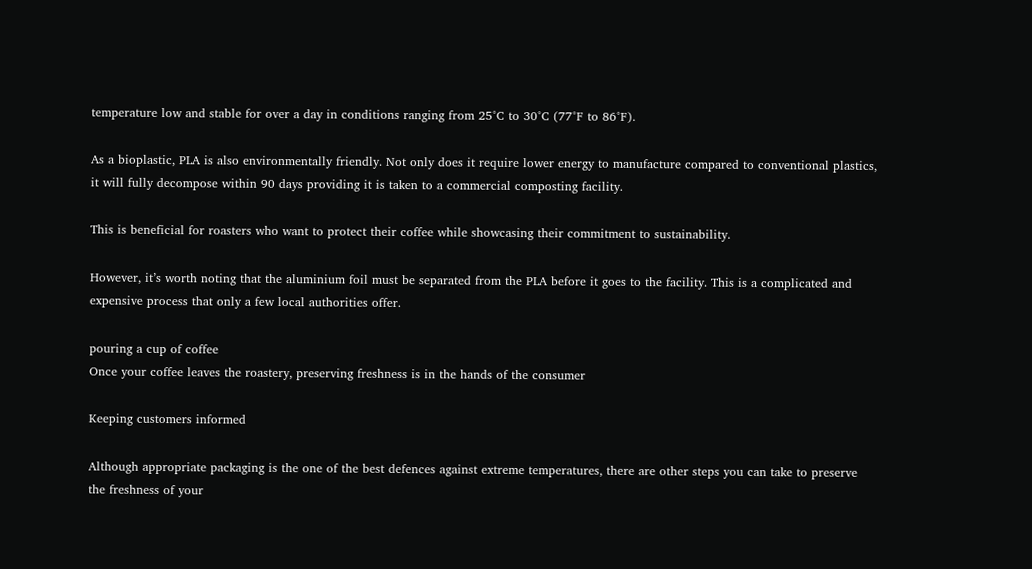temperature low and stable for over a day in conditions ranging from 25°C to 30°C (77°F to 86°F).

As a bioplastic, PLA is also environmentally friendly. Not only does it require lower energy to manufacture compared to conventional plastics, it will fully decompose within 90 days providing it is taken to a commercial composting facility.

This is beneficial for roasters who want to protect their coffee while showcasing their commitment to sustainability.

However, it’s worth noting that the aluminium foil must be separated from the PLA before it goes to the facility. This is a complicated and expensive process that only a few local authorities offer.

pouring a cup of coffee
Once your coffee leaves the roastery, preserving freshness is in the hands of the consumer

Keeping customers informed

Although appropriate packaging is the one of the best defences against extreme temperatures, there are other steps you can take to preserve the freshness of your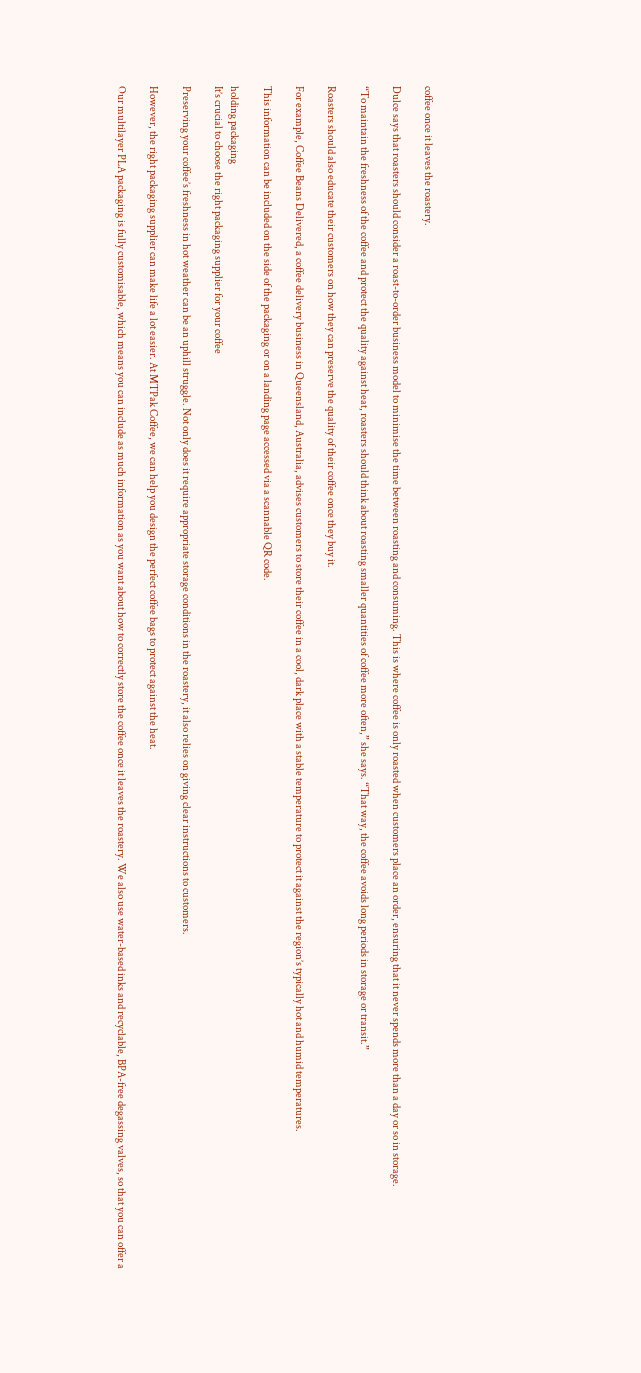coffee once it leaves the roastery.

Dulce says that roasters should consider a roast-to-order business model to minimise the time between roasting and consuming. This is where coffee is only roasted when customers place an order, ensuring that it never spends more than a day or so in storage.

“To maintain the freshness of the coffee and protect the quality against heat, roasters should think about roasting smaller quantities of coffee more often,” she says. “That way, the coffee avoids long periods in storage or transit.”

Roasters should also educate their customers on how they can preserve the quality of their coffee once they buy it.

For example, Coffee Beans Delivered, a coffee delivery business in Queensland, Australia, advises customers to store their coffee in a cool, dark place with a stable temperature to protect it against the region’s typically hot and humid temperatures.

This information can be included on the side of the packaging or on a landing page accessed via a scannable QR code.

holding packaging
It’s crucial to choose the right packaging supplier for your coffee

Preserving your coffee’s freshness in hot weather can be an uphill struggle. Not only does it require appropriate storage conditions in the roastery, it also relies on giving clear instructions to customers.

However, the right packaging supplier can make life a lot easier. At MTPak Coffee, we can help you design the perfect coffee bags to protect against the heat.

Our multilayer PLA packaging is fully customisable, which means you can include as much information as you want about how to correctly store the coffee once it leaves the roastery. We also use water-based inks and recyclable, BPA-free degassing valves, so that you can offer a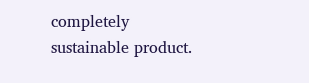completely sustainable product.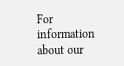For information about our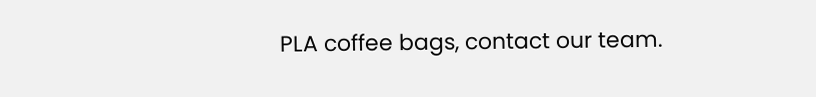PLA coffee bags, contact our team.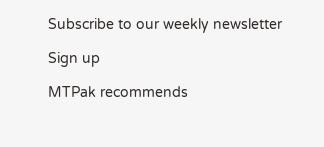Subscribe to our weekly newsletter

Sign up

MTPak recommends